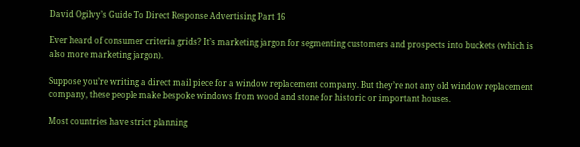David Ogilvy’s Guide To Direct Response Advertising Part 16

Ever heard of consumer criteria grids? It’s marketing jargon for segmenting customers and prospects into buckets (which is also more marketing jargon).

Suppose you’re writing a direct mail piece for a window replacement company. But they’re not any old window replacement company, these people make bespoke windows from wood and stone for historic or important houses.

Most countries have strict planning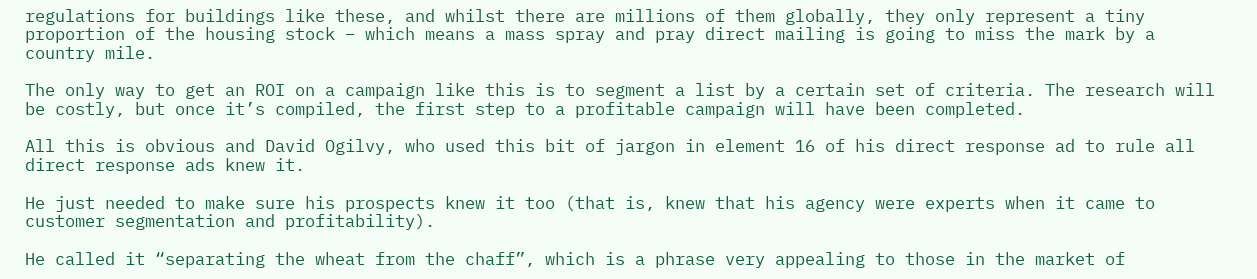regulations for buildings like these, and whilst there are millions of them globally, they only represent a tiny proportion of the housing stock – which means a mass spray and pray direct mailing is going to miss the mark by a country mile.

The only way to get an ROI on a campaign like this is to segment a list by a certain set of criteria. The research will be costly, but once it’s compiled, the first step to a profitable campaign will have been completed.

All this is obvious and David Ogilvy, who used this bit of jargon in element 16 of his direct response ad to rule all direct response ads knew it.

He just needed to make sure his prospects knew it too (that is, knew that his agency were experts when it came to customer segmentation and profitability).

He called it “separating the wheat from the chaff”, which is a phrase very appealing to those in the market of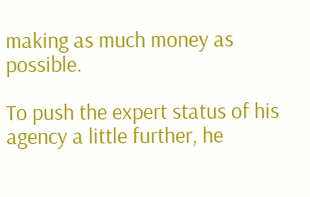making as much money as possible.

To push the expert status of his agency a little further, he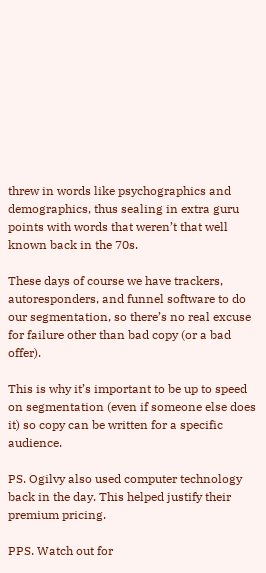threw in words like psychographics and demographics, thus sealing in extra guru points with words that weren’t that well known back in the 70s.

These days of course we have trackers, autoresponders, and funnel software to do our segmentation, so there’s no real excuse for failure other than bad copy (or a bad offer).

This is why it’s important to be up to speed on segmentation (even if someone else does it) so copy can be written for a specific audience.

PS. Ogilvy also used computer technology back in the day. This helped justify their premium pricing.

PPS. Watch out for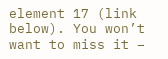element 17 (link below). You won’t want to miss it –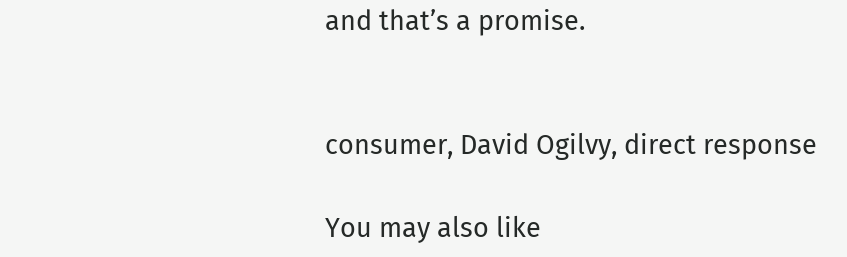and that’s a promise.


consumer, David Ogilvy, direct response

You may also like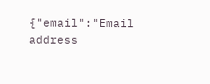{"email":"Email address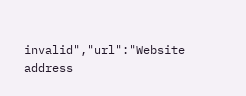invalid","url":"Website address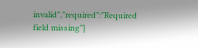invalid","required":"Required field missing"}